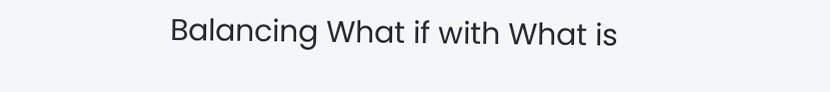Balancing What if with What is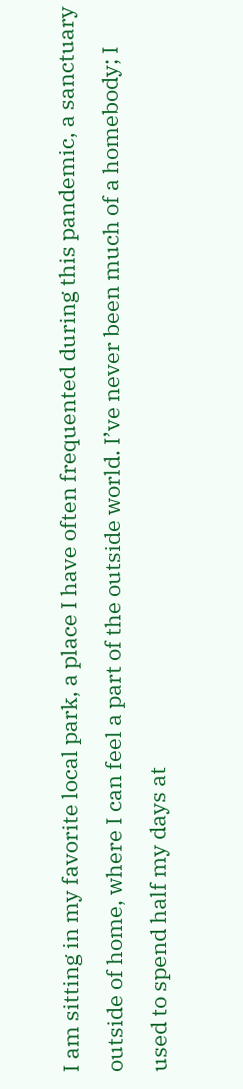I am sitting in my favorite local park, a place I have often frequented during this pandemic, a sanctuary outside of home, where I can feel a part of the outside world. I’ve never been much of a homebody; I used to spend half my days at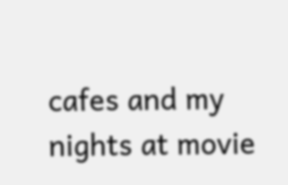cafes and my nights at movie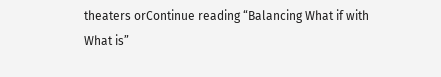theaters orContinue reading “Balancing What if with What is”